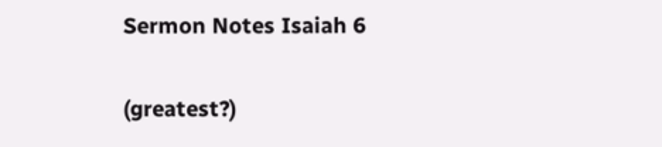Sermon Notes Isaiah 6

(greatest?)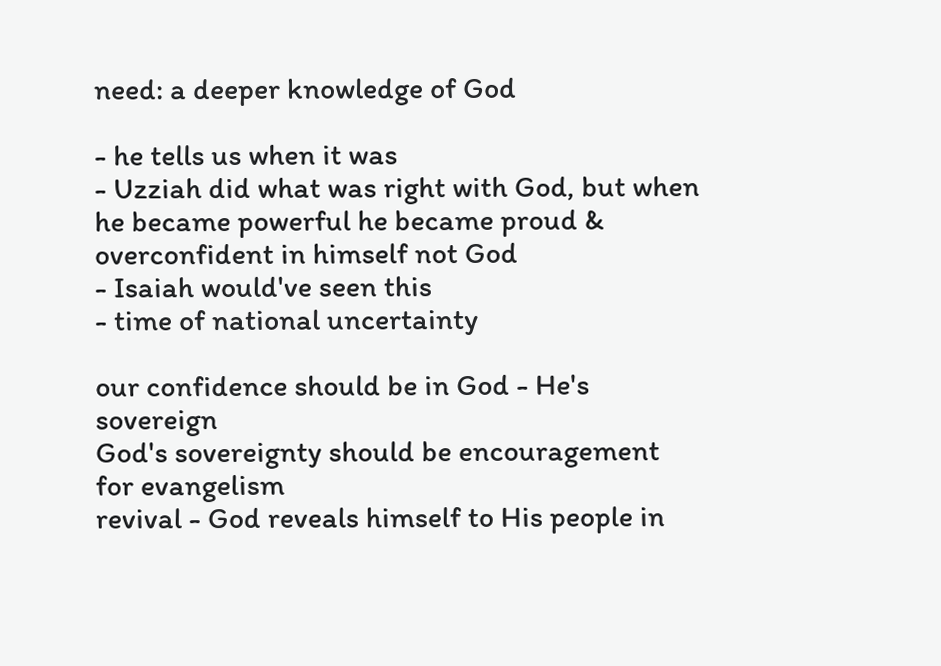need: a deeper knowledge of God

- he tells us when it was
- Uzziah did what was right with God, but when he became powerful he became proud & overconfident in himself not God
- Isaiah would've seen this
- time of national uncertainty

our confidence should be in God - He's sovereign
God's sovereignty should be encouragement for evangelism
revival - God reveals himself to His people in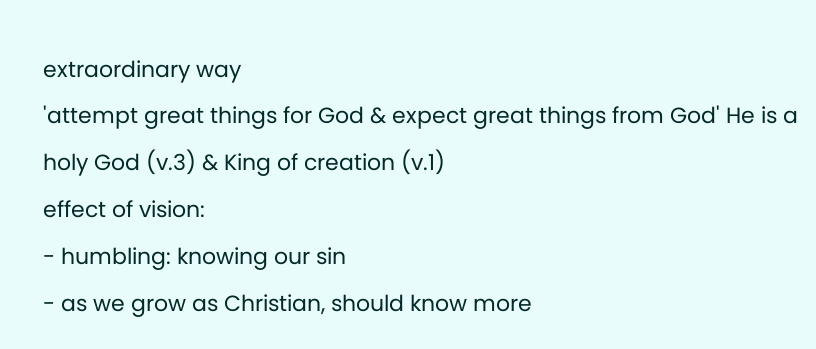extraordinary way
'attempt great things for God & expect great things from God' He is a holy God (v.3) & King of creation (v.1)
effect of vision:
- humbling: knowing our sin
- as we grow as Christian, should know more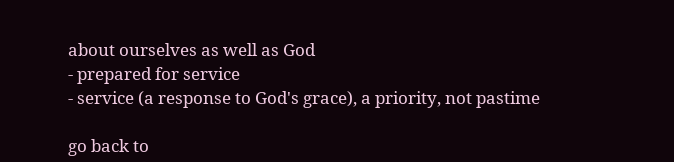about ourselves as well as God
- prepared for service
- service (a response to God's grace), a priority, not pastime

go back to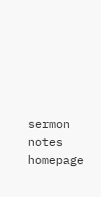sermon notes homepage